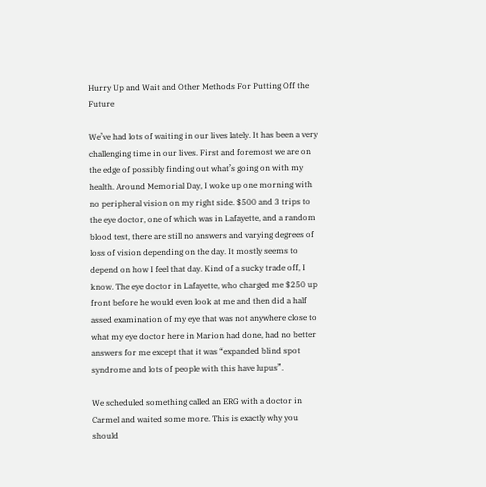Hurry Up and Wait and Other Methods For Putting Off the Future

We’ve had lots of waiting in our lives lately. It has been a very challenging time in our lives. First and foremost we are on the edge of possibly finding out what’s going on with my health. Around Memorial Day, I woke up one morning with no peripheral vision on my right side. $500 and 3 trips to the eye doctor, one of which was in Lafayette, and a random blood test, there are still no answers and varying degrees of loss of vision depending on the day. It mostly seems to depend on how I feel that day. Kind of a sucky trade off, I know. The eye doctor in Lafayette, who charged me $250 up front before he would even look at me and then did a half assed examination of my eye that was not anywhere close to what my eye doctor here in Marion had done, had no better answers for me except that it was “expanded blind spot syndrome and lots of people with this have lupus”.

We scheduled something called an ERG with a doctor in Carmel and waited some more. This is exactly why you should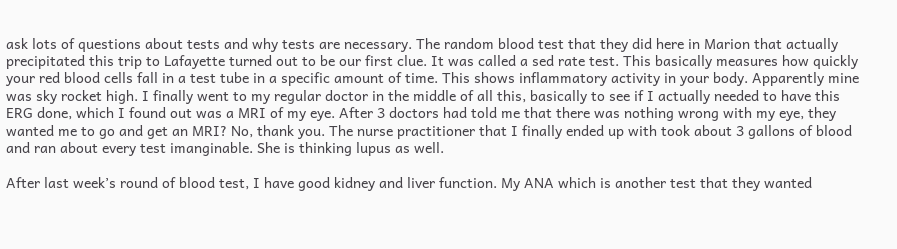ask lots of questions about tests and why tests are necessary. The random blood test that they did here in Marion that actually precipitated this trip to Lafayette turned out to be our first clue. It was called a sed rate test. This basically measures how quickly your red blood cells fall in a test tube in a specific amount of time. This shows inflammatory activity in your body. Apparently mine was sky rocket high. I finally went to my regular doctor in the middle of all this, basically to see if I actually needed to have this ERG done, which I found out was a MRI of my eye. After 3 doctors had told me that there was nothing wrong with my eye, they wanted me to go and get an MRI? No, thank you. The nurse practitioner that I finally ended up with took about 3 gallons of blood and ran about every test imanginable. She is thinking lupus as well.

After last week’s round of blood test, I have good kidney and liver function. My ANA which is another test that they wanted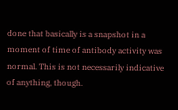done that basically is a snapshot in a moment of time of antibody activity was normal. This is not necessarily indicative of anything, though.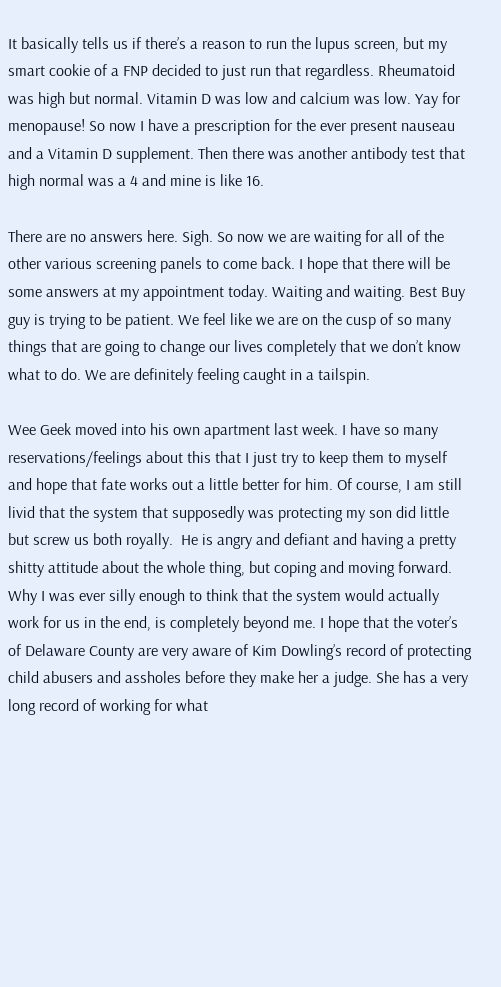It basically tells us if there’s a reason to run the lupus screen, but my smart cookie of a FNP decided to just run that regardless. Rheumatoid was high but normal. Vitamin D was low and calcium was low. Yay for menopause! So now I have a prescription for the ever present nauseau and a Vitamin D supplement. Then there was another antibody test that high normal was a 4 and mine is like 16.

There are no answers here. Sigh. So now we are waiting for all of the other various screening panels to come back. I hope that there will be some answers at my appointment today. Waiting and waiting. Best Buy guy is trying to be patient. We feel like we are on the cusp of so many things that are going to change our lives completely that we don’t know what to do. We are definitely feeling caught in a tailspin.

Wee Geek moved into his own apartment last week. I have so many reservations/feelings about this that I just try to keep them to myself and hope that fate works out a little better for him. Of course, I am still livid that the system that supposedly was protecting my son did little but screw us both royally.  He is angry and defiant and having a pretty shitty attitude about the whole thing, but coping and moving forward. Why I was ever silly enough to think that the system would actually work for us in the end, is completely beyond me. I hope that the voter’s of Delaware County are very aware of Kim Dowling’s record of protecting child abusers and assholes before they make her a judge. She has a very long record of working for what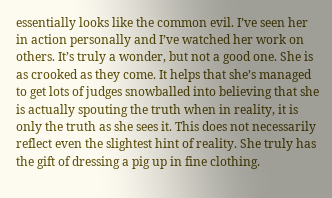essentially looks like the common evil. I’ve seen her in action personally and I’ve watched her work on others. It’s truly a wonder, but not a good one. She is as crooked as they come. It helps that she’s managed to get lots of judges snowballed into believing that she is actually spouting the truth when in reality, it is only the truth as she sees it. This does not necessarily reflect even the slightest hint of reality. She truly has the gift of dressing a pig up in fine clothing.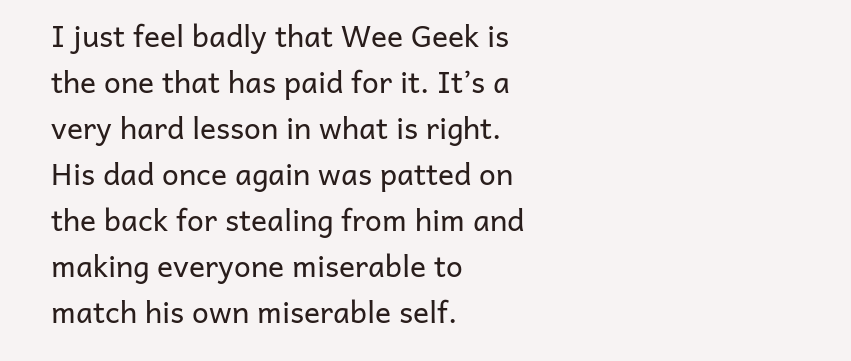I just feel badly that Wee Geek is the one that has paid for it. It’s a very hard lesson in what is right. His dad once again was patted on the back for stealing from him and making everyone miserable to match his own miserable self.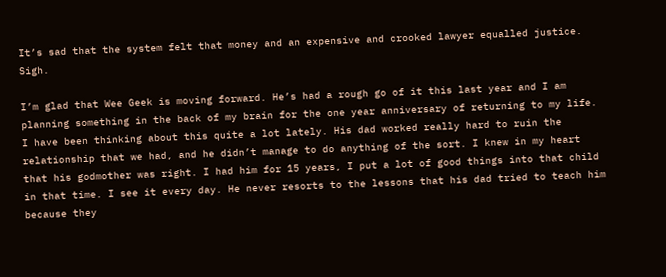It’s sad that the system felt that money and an expensive and crooked lawyer equalled justice. Sigh.

I’m glad that Wee Geek is moving forward. He’s had a rough go of it this last year and I am planning something in the back of my brain for the one year anniversary of returning to my life. I have been thinking about this quite a lot lately. His dad worked really hard to ruin the relationship that we had, and he didn’t manage to do anything of the sort. I knew in my heart that his godmother was right. I had him for 15 years, I put a lot of good things into that child in that time. I see it every day. He never resorts to the lessons that his dad tried to teach him because they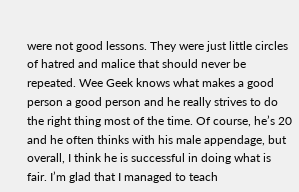were not good lessons. They were just little circles of hatred and malice that should never be repeated. Wee Geek knows what makes a good person a good person and he really strives to do the right thing most of the time. Of course, he’s 20 and he often thinks with his male appendage, but overall, I think he is successful in doing what is fair. I’m glad that I managed to teach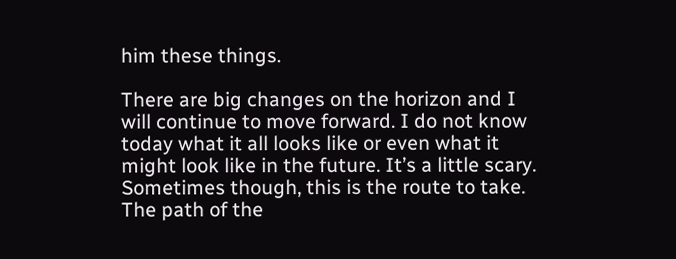him these things.

There are big changes on the horizon and I will continue to move forward. I do not know today what it all looks like or even what it might look like in the future. It’s a little scary. Sometimes though, this is the route to take. The path of the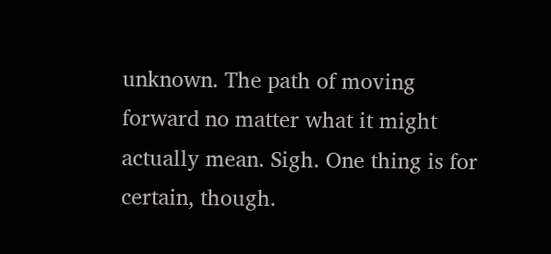unknown. The path of moving forward no matter what it might actually mean. Sigh. One thing is for certain, though.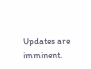Updates are imminent.